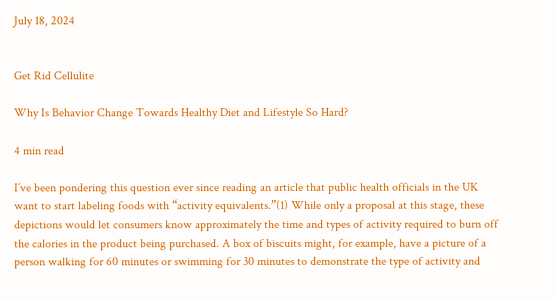July 18, 2024


Get Rid Cellulite

Why Is Behavior Change Towards Healthy Diet and Lifestyle So Hard?

4 min read

I’ve been pondering this question ever since reading an article that public health officials in the UK want to start labeling foods with “activity equivalents.”(1) While only a proposal at this stage, these depictions would let consumers know approximately the time and types of activity required to burn off the calories in the product being purchased. A box of biscuits might, for example, have a picture of a person walking for 60 minutes or swimming for 30 minutes to demonstrate the type of activity and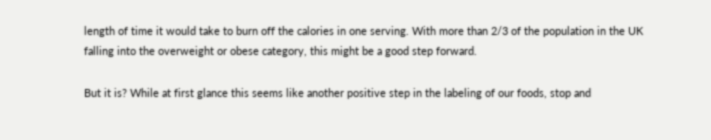length of time it would take to burn off the calories in one serving. With more than 2/3 of the population in the UK falling into the overweight or obese category, this might be a good step forward.

But it is? While at first glance this seems like another positive step in the labeling of our foods, stop and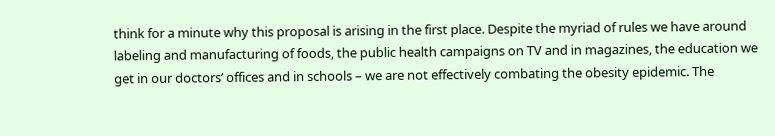think for a minute why this proposal is arising in the first place. Despite the myriad of rules we have around labeling and manufacturing of foods, the public health campaigns on TV and in magazines, the education we get in our doctors’ offices and in schools – we are not effectively combating the obesity epidemic. The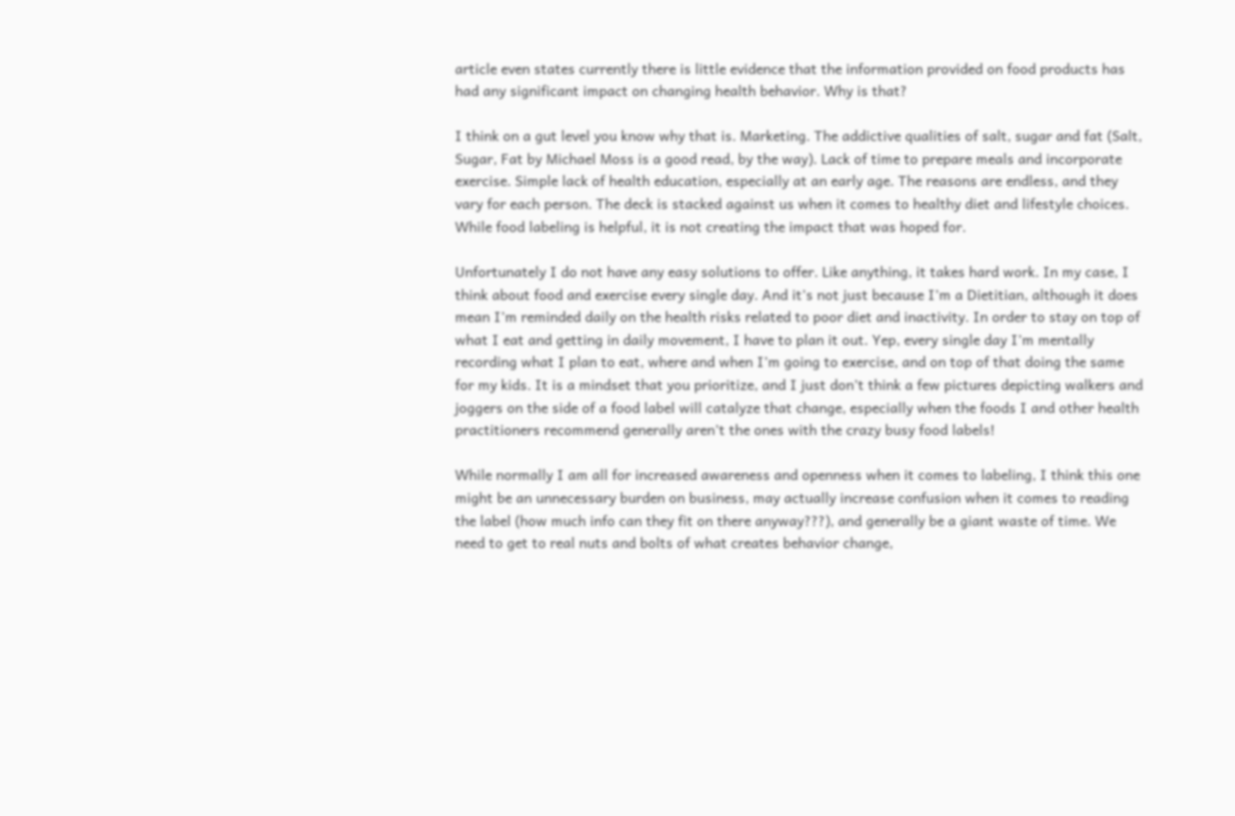article even states currently there is little evidence that the information provided on food products has had any significant impact on changing health behavior. Why is that?

I think on a gut level you know why that is. Marketing. The addictive qualities of salt, sugar and fat (Salt, Sugar, Fat by Michael Moss is a good read, by the way). Lack of time to prepare meals and incorporate exercise. Simple lack of health education, especially at an early age. The reasons are endless, and they vary for each person. The deck is stacked against us when it comes to healthy diet and lifestyle choices. While food labeling is helpful, it is not creating the impact that was hoped for.

Unfortunately I do not have any easy solutions to offer. Like anything, it takes hard work. In my case, I think about food and exercise every single day. And it’s not just because I’m a Dietitian, although it does mean I’m reminded daily on the health risks related to poor diet and inactivity. In order to stay on top of what I eat and getting in daily movement, I have to plan it out. Yep, every single day I’m mentally recording what I plan to eat, where and when I’m going to exercise, and on top of that doing the same for my kids. It is a mindset that you prioritize, and I just don’t think a few pictures depicting walkers and joggers on the side of a food label will catalyze that change, especially when the foods I and other health practitioners recommend generally aren’t the ones with the crazy busy food labels!

While normally I am all for increased awareness and openness when it comes to labeling, I think this one might be an unnecessary burden on business, may actually increase confusion when it comes to reading the label (how much info can they fit on there anyway???), and generally be a giant waste of time. We need to get to real nuts and bolts of what creates behavior change,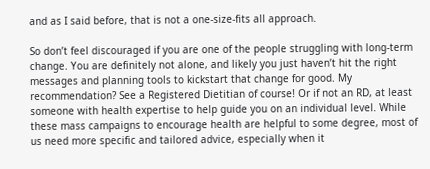and as I said before, that is not a one-size-fits all approach.

So don’t feel discouraged if you are one of the people struggling with long-term change. You are definitely not alone, and likely you just haven’t hit the right messages and planning tools to kickstart that change for good. My recommendation? See a Registered Dietitian of course! Or if not an RD, at least someone with health expertise to help guide you on an individual level. While these mass campaigns to encourage health are helpful to some degree, most of us need more specific and tailored advice, especially when it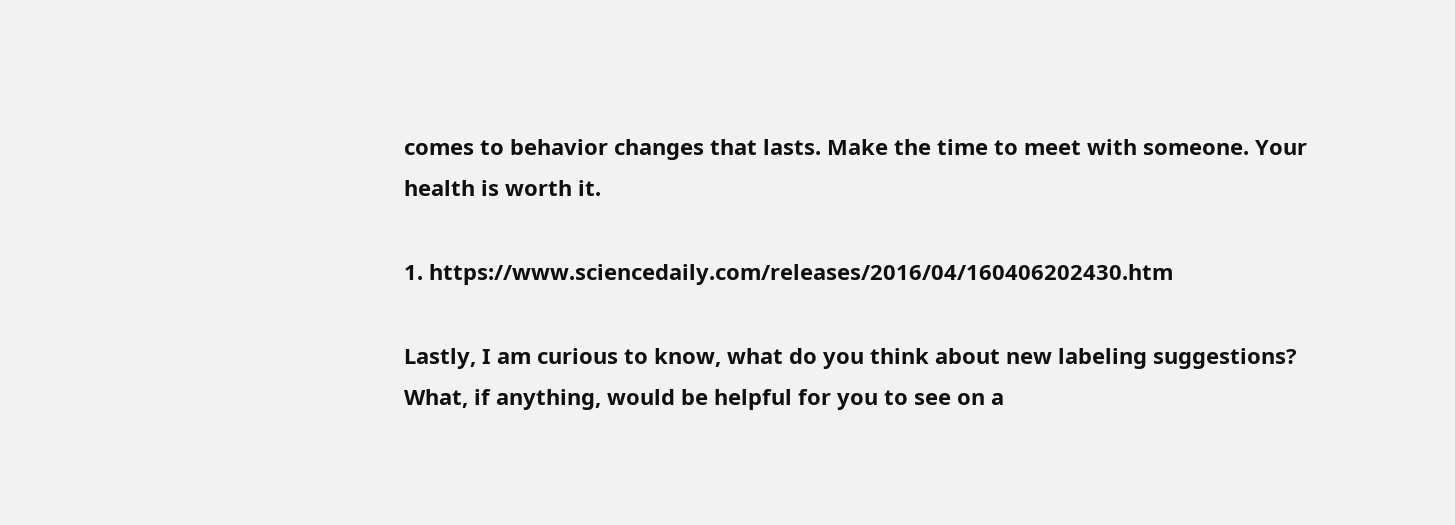comes to behavior changes that lasts. Make the time to meet with someone. Your health is worth it.

1. https://www.sciencedaily.com/releases/2016/04/160406202430.htm

Lastly, I am curious to know, what do you think about new labeling suggestions? What, if anything, would be helpful for you to see on a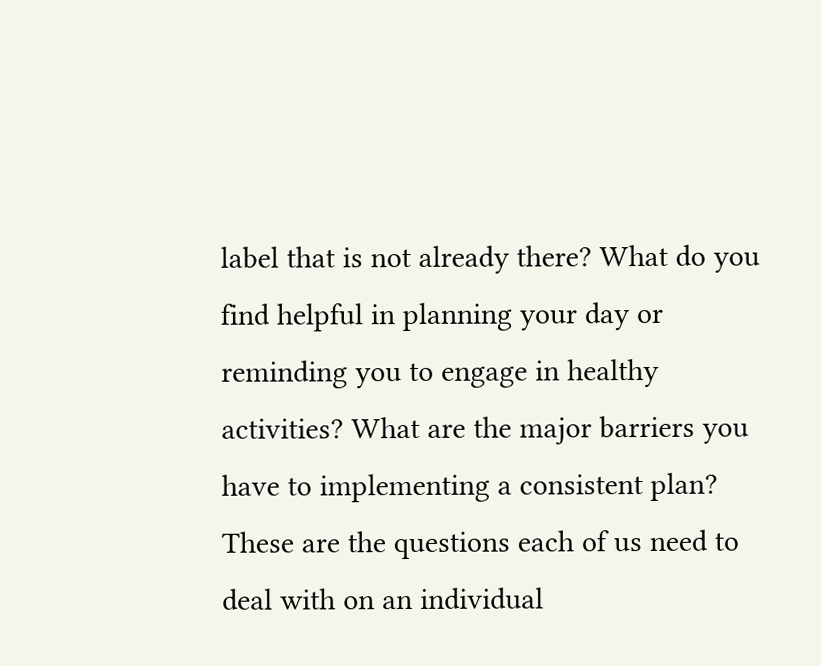label that is not already there? What do you find helpful in planning your day or reminding you to engage in healthy activities? What are the major barriers you have to implementing a consistent plan? These are the questions each of us need to deal with on an individual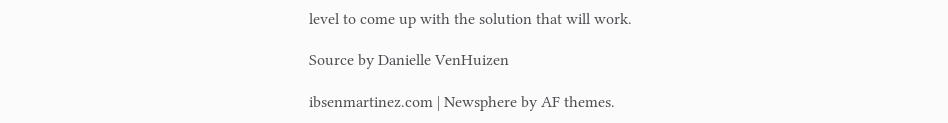level to come up with the solution that will work.

Source by Danielle VenHuizen

ibsenmartinez.com | Newsphere by AF themes.